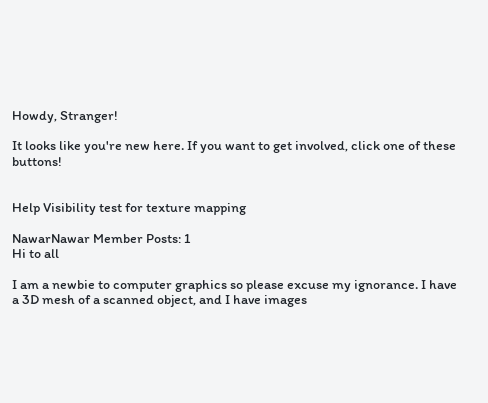Howdy, Stranger!

It looks like you're new here. If you want to get involved, click one of these buttons!


Help Visibility test for texture mapping

NawarNawar Member Posts: 1
Hi to all

I am a newbie to computer graphics so please excuse my ignorance. I have
a 3D mesh of a scanned object, and I have images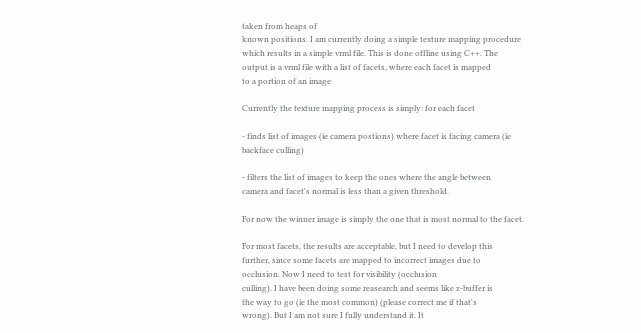taken from heaps of
known positions. I am currently doing a simple texture mapping procedure
which results in a simple vrml file. This is done offline using C++. The
output is a vrml file with a list of facets, where each facet is mapped
to a portion of an image

Currently the texture mapping process is simply: for each facet

- finds list of images (ie camera postions) where facet is facing camera (ie
backface culling)

- filters the list of images to keep the ones where the angle between
camera and facet's normal is less than a given threshold.

For now the winner image is simply the one that is most normal to the facet.

For most facets, the results are acceptable, but I need to develop this
further, since some facets are mapped to incorrect images due to
occlusion. Now I need to test for visibility (occlusion
culling). I have been doing some reasearch and seems like z-buffer is
the way to go (ie the most common) (please correct me if that's
wrong). But I am not sure I fully understand it. It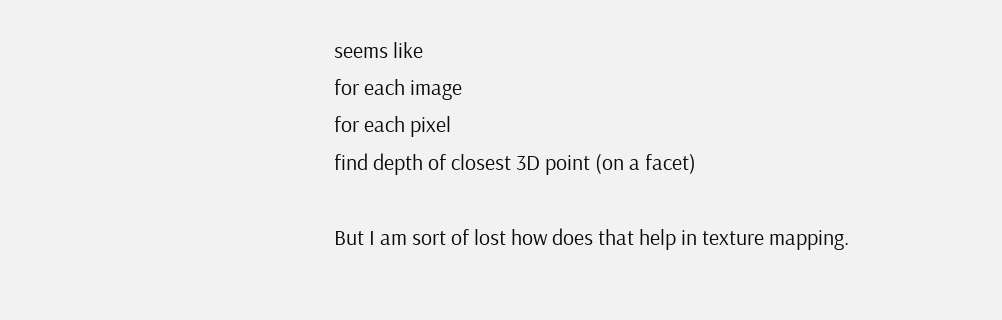seems like
for each image
for each pixel
find depth of closest 3D point (on a facet)

But I am sort of lost how does that help in texture mapping.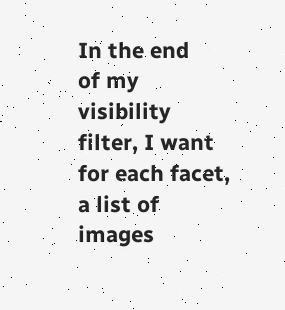In the end
of my visibility filter, I want for each facet, a list of images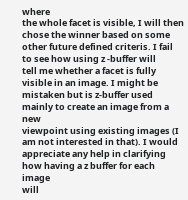where
the whole facet is visible, I will then chose the winner based on some
other future defined criteris. I fail to see how using z -buffer will
tell me whether a facet is fully visible in an image. I might be
mistaken but is z-buffer used mainly to create an image from a new
viewpoint using existing images (I am not interested in that). I would
appreciate any help in clarifying how having a z buffer for each image
will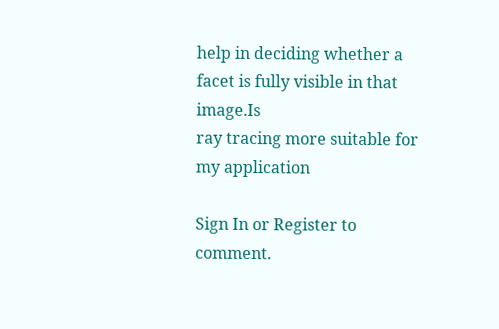help in deciding whether a facet is fully visible in that image.Is
ray tracing more suitable for my application

Sign In or Register to comment.